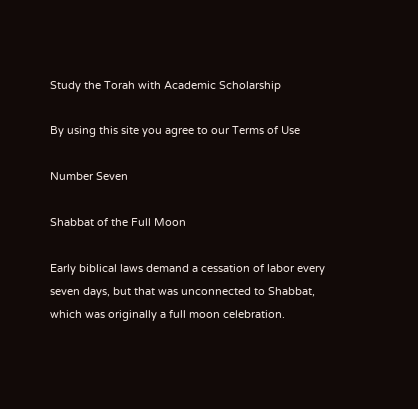Study the Torah with Academic Scholarship

By using this site you agree to our Terms of Use

Number Seven

Shabbat of the Full Moon

Early biblical laws demand a cessation of labor every seven days, but that was unconnected to Shabbat, which was originally a full moon celebration.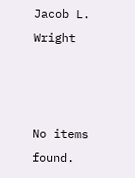Jacob L. Wright



No items found.